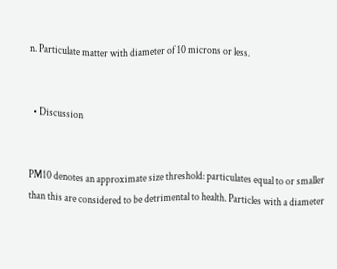n. Particulate matter with diameter of 10 microns or less.


  • Discussion


PM10 denotes an approximate size threshold: particulates equal to or smaller than this are considered to be detrimental to health. Particles with a diameter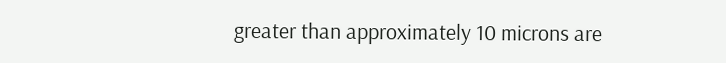greater than approximately 10 microns are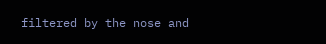filtered by the nose and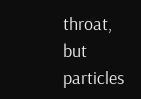throat, but particles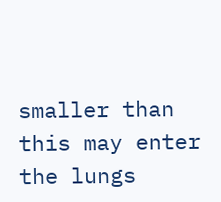smaller than this may enter the lungs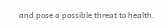and pose a possible threat to health.